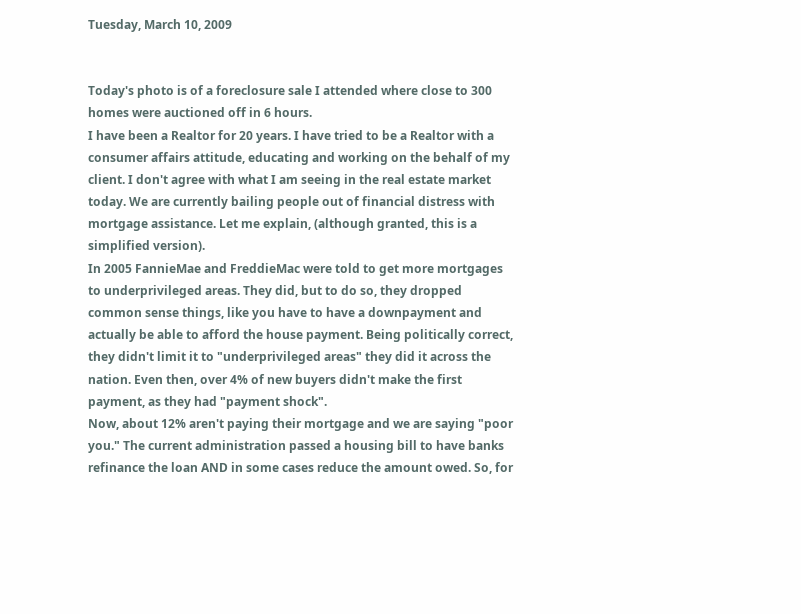Tuesday, March 10, 2009


Today's photo is of a foreclosure sale I attended where close to 300 homes were auctioned off in 6 hours.
I have been a Realtor for 20 years. I have tried to be a Realtor with a consumer affairs attitude, educating and working on the behalf of my client. I don't agree with what I am seeing in the real estate market today. We are currently bailing people out of financial distress with mortgage assistance. Let me explain, (although granted, this is a simplified version).
In 2005 FannieMae and FreddieMac were told to get more mortgages to underprivileged areas. They did, but to do so, they dropped common sense things, like you have to have a downpayment and actually be able to afford the house payment. Being politically correct, they didn't limit it to "underprivileged areas" they did it across the nation. Even then, over 4% of new buyers didn't make the first payment, as they had "payment shock".
Now, about 12% aren't paying their mortgage and we are saying "poor you." The current administration passed a housing bill to have banks refinance the loan AND in some cases reduce the amount owed. So, for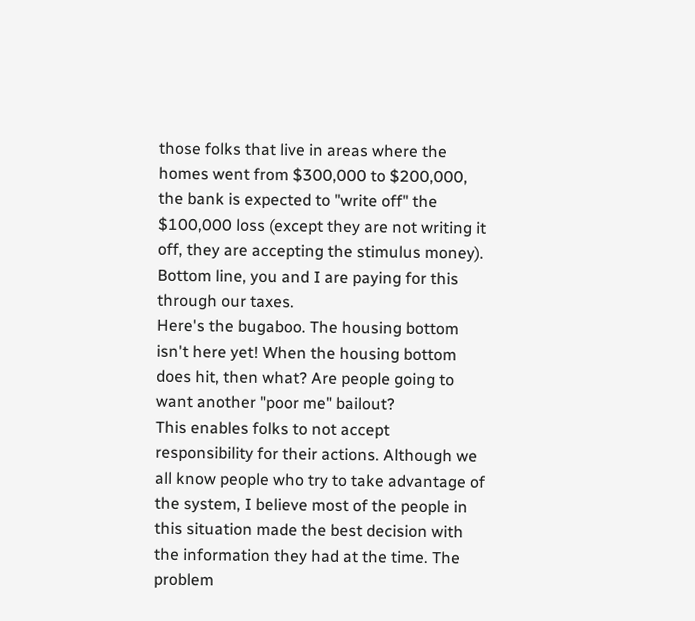those folks that live in areas where the homes went from $300,000 to $200,000, the bank is expected to "write off" the $100,000 loss (except they are not writing it off, they are accepting the stimulus money). Bottom line, you and I are paying for this through our taxes.
Here's the bugaboo. The housing bottom isn't here yet! When the housing bottom does hit, then what? Are people going to want another "poor me" bailout?
This enables folks to not accept responsibility for their actions. Although we all know people who try to take advantage of the system, I believe most of the people in this situation made the best decision with the information they had at the time. The problem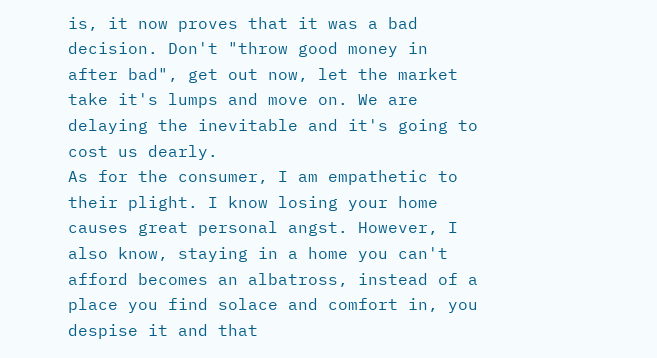is, it now proves that it was a bad decision. Don't "throw good money in after bad", get out now, let the market take it's lumps and move on. We are delaying the inevitable and it's going to cost us dearly.
As for the consumer, I am empathetic to their plight. I know losing your home causes great personal angst. However, I also know, staying in a home you can't afford becomes an albatross, instead of a place you find solace and comfort in, you despise it and that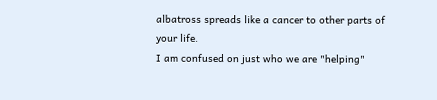albatross spreads like a cancer to other parts of your life.
I am confused on just who we are "helping"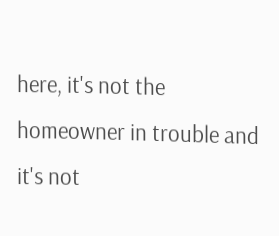here, it's not the homeowner in trouble and it's not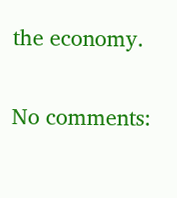the economy.

No comments: